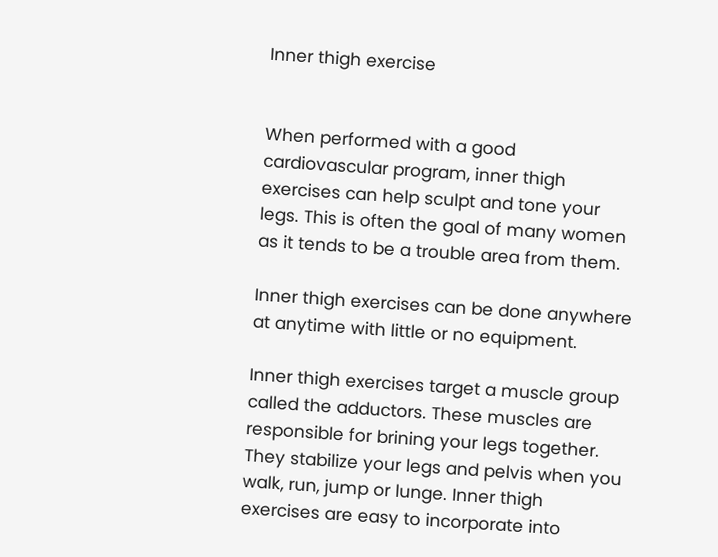Inner thigh exercise


When performed with a good cardiovascular program, inner thigh exercises can help sculpt and tone your legs. This is often the goal of many women as it tends to be a trouble area from them.

Inner thigh exercises can be done anywhere at anytime with little or no equipment.

Inner thigh exercises target a muscle group called the adductors. These muscles are responsible for brining your legs together. They stabilize your legs and pelvis when you walk, run, jump or lunge. Inner thigh exercises are easy to incorporate into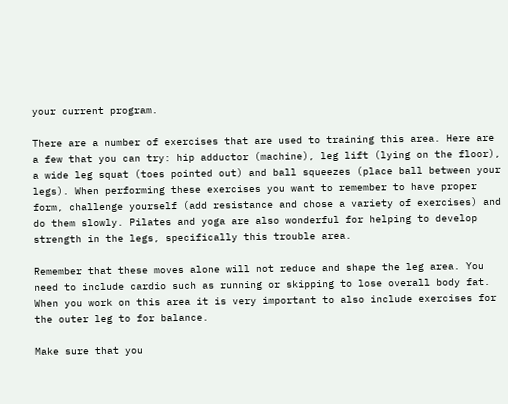your current program.

There are a number of exercises that are used to training this area. Here are a few that you can try: hip adductor (machine), leg lift (lying on the floor), a wide leg squat (toes pointed out) and ball squeezes (place ball between your legs). When performing these exercises you want to remember to have proper form, challenge yourself (add resistance and chose a variety of exercises) and do them slowly. Pilates and yoga are also wonderful for helping to develop strength in the legs, specifically this trouble area.

Remember that these moves alone will not reduce and shape the leg area. You need to include cardio such as running or skipping to lose overall body fat. When you work on this area it is very important to also include exercises for the outer leg to for balance.

Make sure that you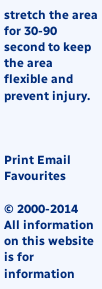stretch the area for 30-90 second to keep the area flexible and prevent injury.



Print Email Favourites

© 2000-2014
All information on this website is for information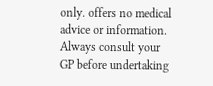only. offers no medical advice or information. Always consult your GP before undertaking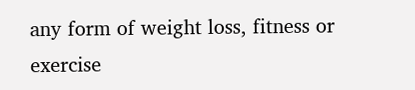any form of weight loss, fitness or exercise